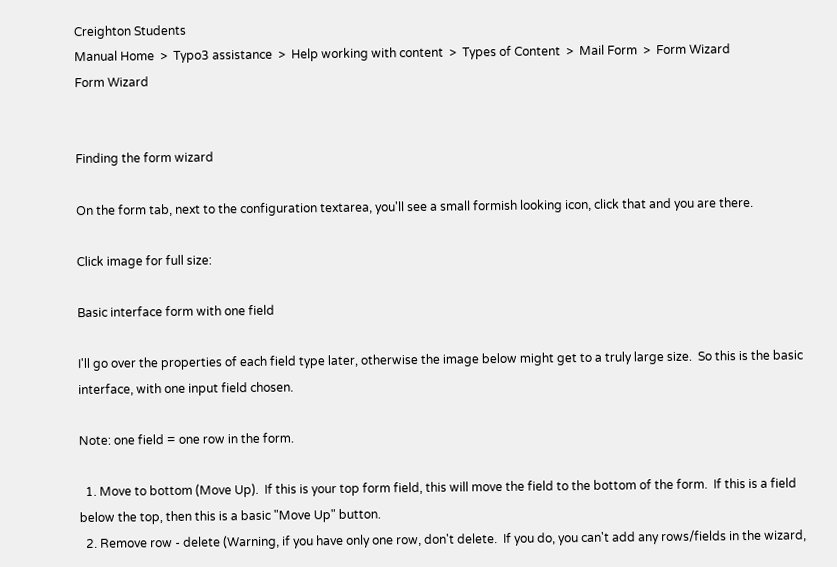Creighton Students
Manual Home  >  Typo3 assistance  >  Help working with content  >  Types of Content  >  Mail Form  >  Form Wizard
Form Wizard


Finding the form wizard

On the form tab, next to the configuration textarea, you'll see a small formish looking icon, click that and you are there.

Click image for full size:

Basic interface form with one field

I'll go over the properties of each field type later, otherwise the image below might get to a truly large size.  So this is the basic interface, with one input field chosen.

Note: one field = one row in the form.

  1. Move to bottom (Move Up).  If this is your top form field, this will move the field to the bottom of the form.  If this is a field below the top, then this is a basic "Move Up" button.
  2. Remove row - delete (Warning, if you have only one row, don't delete.  If you do, you can't add any rows/fields in the wizard,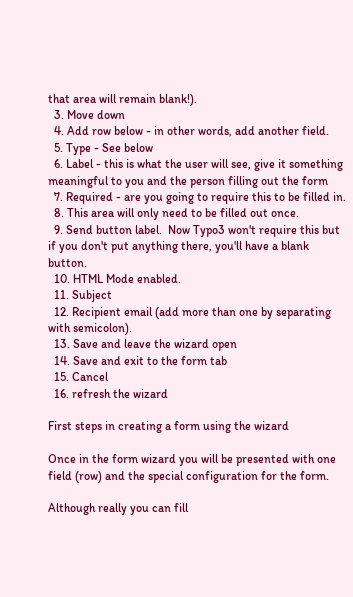that area will remain blank!).
  3. Move down
  4. Add row below - in other words, add another field.
  5. Type - See below
  6. Label - this is what the user will see, give it something meaningful to you and the person filling out the form
  7. Required - are you going to require this to be filled in.
  8. This area will only need to be filled out once.
  9. Send button label.  Now Typo3 won't require this but if you don't put anything there, you'll have a blank button.
  10. HTML Mode enabled.
  11. Subject
  12. Recipient email (add more than one by separating with semicolon).
  13. Save and leave the wizard open
  14. Save and exit to the form tab
  15. Cancel
  16. refresh the wizard

First steps in creating a form using the wizard

Once in the form wizard you will be presented with one field (row) and the special configuration for the form.

Although really you can fill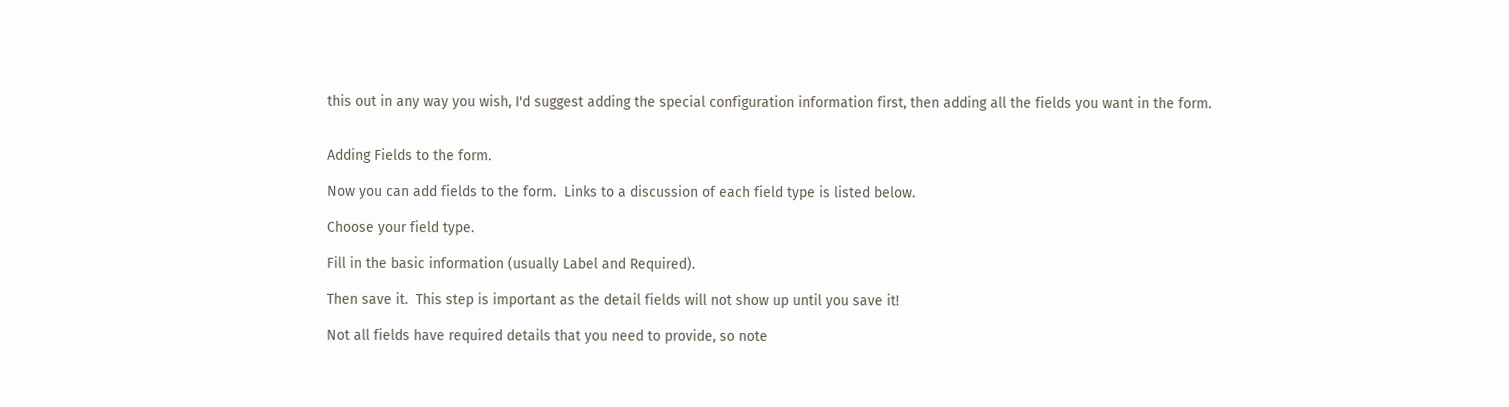this out in any way you wish, I'd suggest adding the special configuration information first, then adding all the fields you want in the form.


Adding Fields to the form.

Now you can add fields to the form.  Links to a discussion of each field type is listed below.

Choose your field type.

Fill in the basic information (usually Label and Required).

Then save it.  This step is important as the detail fields will not show up until you save it!

Not all fields have required details that you need to provide, so note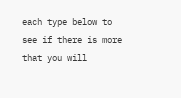each type below to see if there is more that you will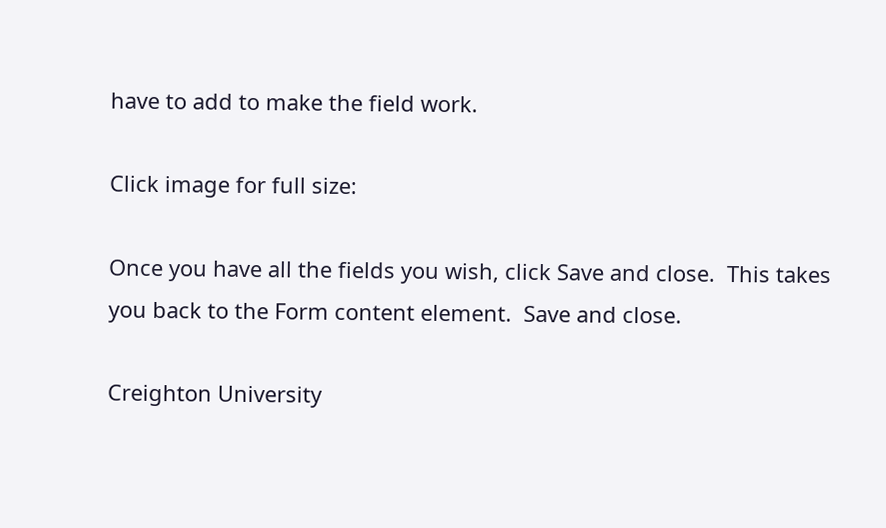have to add to make the field work.

Click image for full size:

Once you have all the fields you wish, click Save and close.  This takes you back to the Form content element.  Save and close.

Creighton University